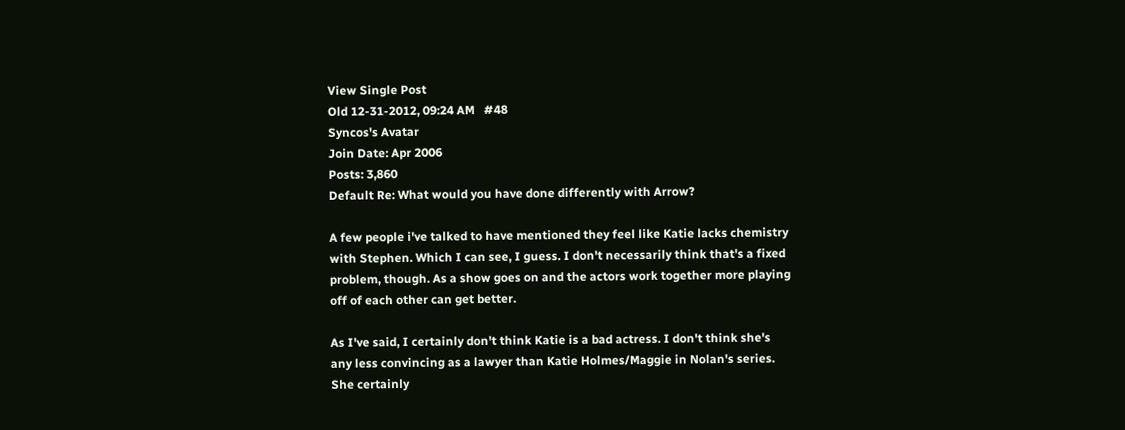View Single Post
Old 12-31-2012, 09:24 AM   #48
Syncos's Avatar
Join Date: Apr 2006
Posts: 3,860
Default Re: What would you have done differently with Arrow?

A few people i've talked to have mentioned they feel like Katie lacks chemistry with Stephen. Which I can see, I guess. I don't necessarily think that's a fixed problem, though. As a show goes on and the actors work together more playing off of each other can get better.

As I've said, I certainly don't think Katie is a bad actress. I don't think she's any less convincing as a lawyer than Katie Holmes/Maggie in Nolan's series. She certainly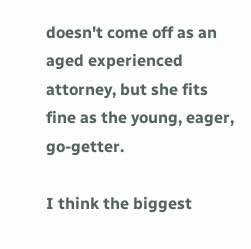doesn't come off as an aged experienced attorney, but she fits fine as the young, eager, go-getter.

I think the biggest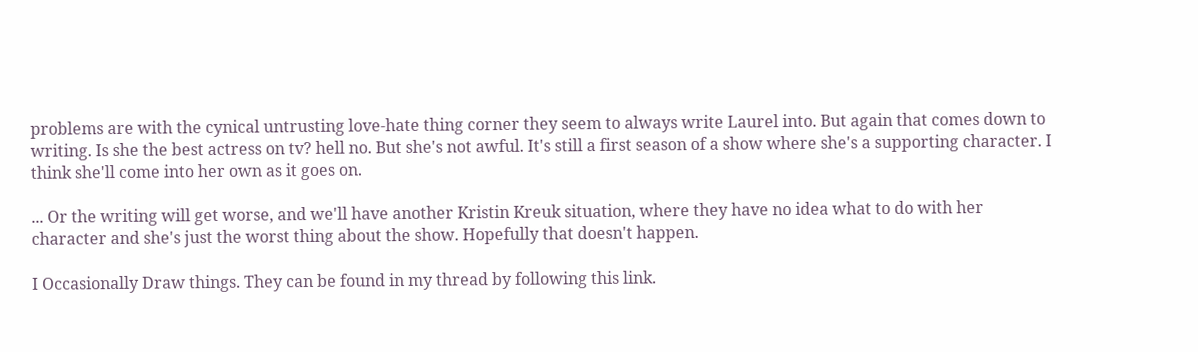problems are with the cynical untrusting love-hate thing corner they seem to always write Laurel into. But again that comes down to writing. Is she the best actress on tv? hell no. But she's not awful. It's still a first season of a show where she's a supporting character. I think she'll come into her own as it goes on.

... Or the writing will get worse, and we'll have another Kristin Kreuk situation, where they have no idea what to do with her character and she's just the worst thing about the show. Hopefully that doesn't happen.

I Occasionally Draw things. They can be found in my thread by following this link.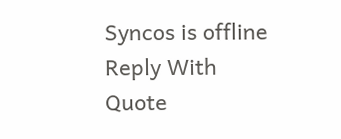Syncos is offline   Reply With Quote